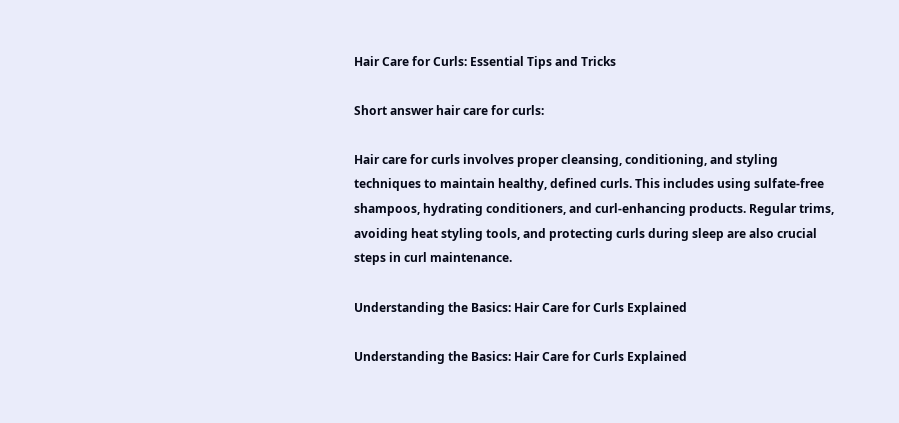Hair Care for Curls: Essential Tips and Tricks

Short answer hair care for curls:

Hair care for curls involves proper cleansing, conditioning, and styling techniques to maintain healthy, defined curls. This includes using sulfate-free shampoos, hydrating conditioners, and curl-enhancing products. Regular trims, avoiding heat styling tools, and protecting curls during sleep are also crucial steps in curl maintenance.

Understanding the Basics: Hair Care for Curls Explained

Understanding the Basics: Hair Care for Curls Explained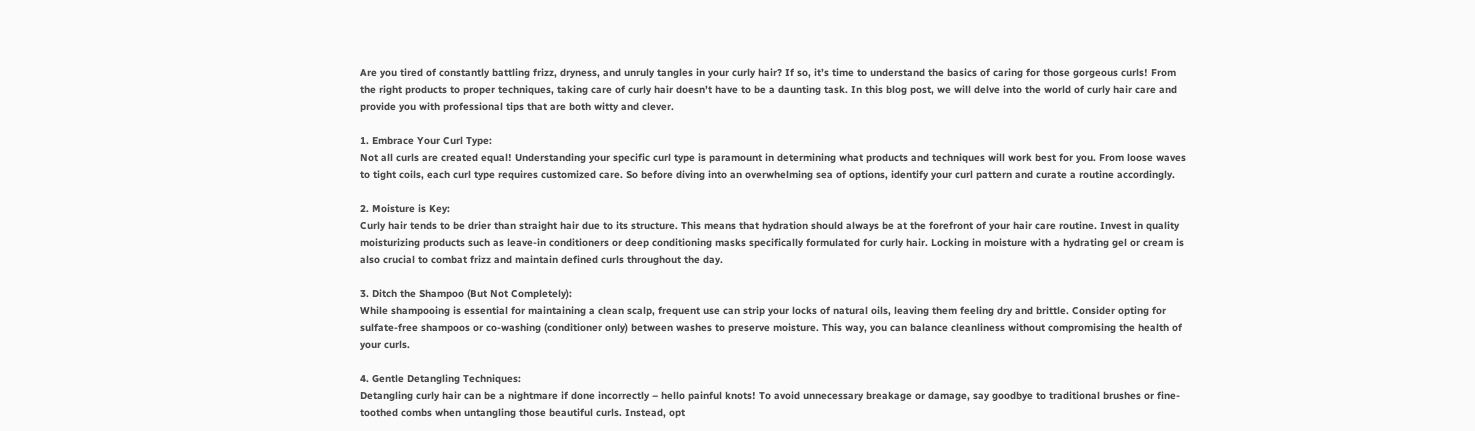Are you tired of constantly battling frizz, dryness, and unruly tangles in your curly hair? If so, it’s time to understand the basics of caring for those gorgeous curls! From the right products to proper techniques, taking care of curly hair doesn’t have to be a daunting task. In this blog post, we will delve into the world of curly hair care and provide you with professional tips that are both witty and clever.

1. Embrace Your Curl Type:
Not all curls are created equal! Understanding your specific curl type is paramount in determining what products and techniques will work best for you. From loose waves to tight coils, each curl type requires customized care. So before diving into an overwhelming sea of options, identify your curl pattern and curate a routine accordingly.

2. Moisture is Key:
Curly hair tends to be drier than straight hair due to its structure. This means that hydration should always be at the forefront of your hair care routine. Invest in quality moisturizing products such as leave-in conditioners or deep conditioning masks specifically formulated for curly hair. Locking in moisture with a hydrating gel or cream is also crucial to combat frizz and maintain defined curls throughout the day.

3. Ditch the Shampoo (But Not Completely):
While shampooing is essential for maintaining a clean scalp, frequent use can strip your locks of natural oils, leaving them feeling dry and brittle. Consider opting for sulfate-free shampoos or co-washing (conditioner only) between washes to preserve moisture. This way, you can balance cleanliness without compromising the health of your curls.

4. Gentle Detangling Techniques:
Detangling curly hair can be a nightmare if done incorrectly – hello painful knots! To avoid unnecessary breakage or damage, say goodbye to traditional brushes or fine-toothed combs when untangling those beautiful curls. Instead, opt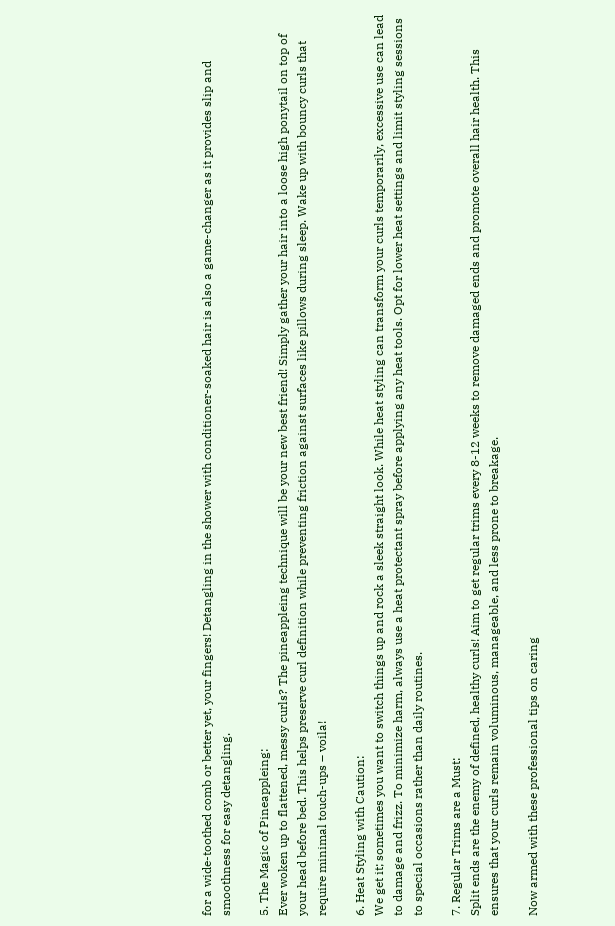for a wide-toothed comb or better yet, your fingers! Detangling in the shower with conditioner-soaked hair is also a game-changer as it provides slip and smoothness for easy detangling.

5. The Magic of Pineappleing:
Ever woken up to flattened, messy curls? The pineappleing technique will be your new best friend! Simply gather your hair into a loose high ponytail on top of your head before bed. This helps preserve curl definition while preventing friction against surfaces like pillows during sleep. Wake up with bouncy curls that require minimal touch-ups – voila!

6. Heat Styling with Caution:
We get it; sometimes you want to switch things up and rock a sleek straight look. While heat styling can transform your curls temporarily, excessive use can lead to damage and frizz. To minimize harm, always use a heat protectant spray before applying any heat tools. Opt for lower heat settings and limit styling sessions to special occasions rather than daily routines.

7. Regular Trims are a Must:
Split ends are the enemy of defined, healthy curls! Aim to get regular trims every 8-12 weeks to remove damaged ends and promote overall hair health. This ensures that your curls remain voluminous, manageable, and less prone to breakage.

Now armed with these professional tips on caring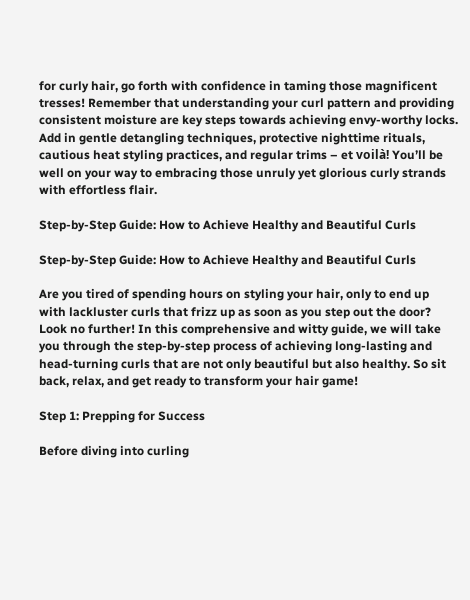for curly hair, go forth with confidence in taming those magnificent tresses! Remember that understanding your curl pattern and providing consistent moisture are key steps towards achieving envy-worthy locks. Add in gentle detangling techniques, protective nighttime rituals, cautious heat styling practices, and regular trims – et voilà! You’ll be well on your way to embracing those unruly yet glorious curly strands with effortless flair.

Step-by-Step Guide: How to Achieve Healthy and Beautiful Curls

Step-by-Step Guide: How to Achieve Healthy and Beautiful Curls

Are you tired of spending hours on styling your hair, only to end up with lackluster curls that frizz up as soon as you step out the door? Look no further! In this comprehensive and witty guide, we will take you through the step-by-step process of achieving long-lasting and head-turning curls that are not only beautiful but also healthy. So sit back, relax, and get ready to transform your hair game!

Step 1: Prepping for Success

Before diving into curling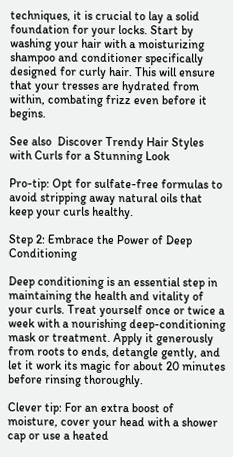techniques, it is crucial to lay a solid foundation for your locks. Start by washing your hair with a moisturizing shampoo and conditioner specifically designed for curly hair. This will ensure that your tresses are hydrated from within, combating frizz even before it begins.

See also  Discover Trendy Hair Styles with Curls for a Stunning Look

Pro-tip: Opt for sulfate-free formulas to avoid stripping away natural oils that keep your curls healthy.

Step 2: Embrace the Power of Deep Conditioning

Deep conditioning is an essential step in maintaining the health and vitality of your curls. Treat yourself once or twice a week with a nourishing deep-conditioning mask or treatment. Apply it generously from roots to ends, detangle gently, and let it work its magic for about 20 minutes before rinsing thoroughly.

Clever tip: For an extra boost of moisture, cover your head with a shower cap or use a heated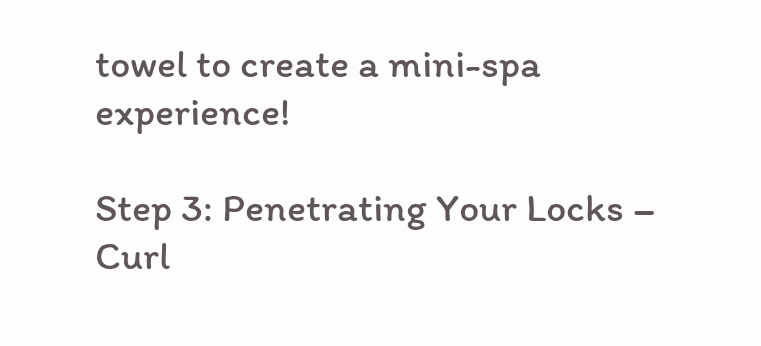towel to create a mini-spa experience!

Step 3: Penetrating Your Locks – Curl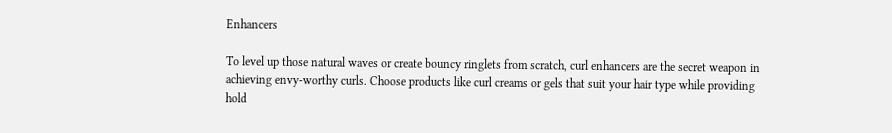Enhancers

To level up those natural waves or create bouncy ringlets from scratch, curl enhancers are the secret weapon in achieving envy-worthy curls. Choose products like curl creams or gels that suit your hair type while providing hold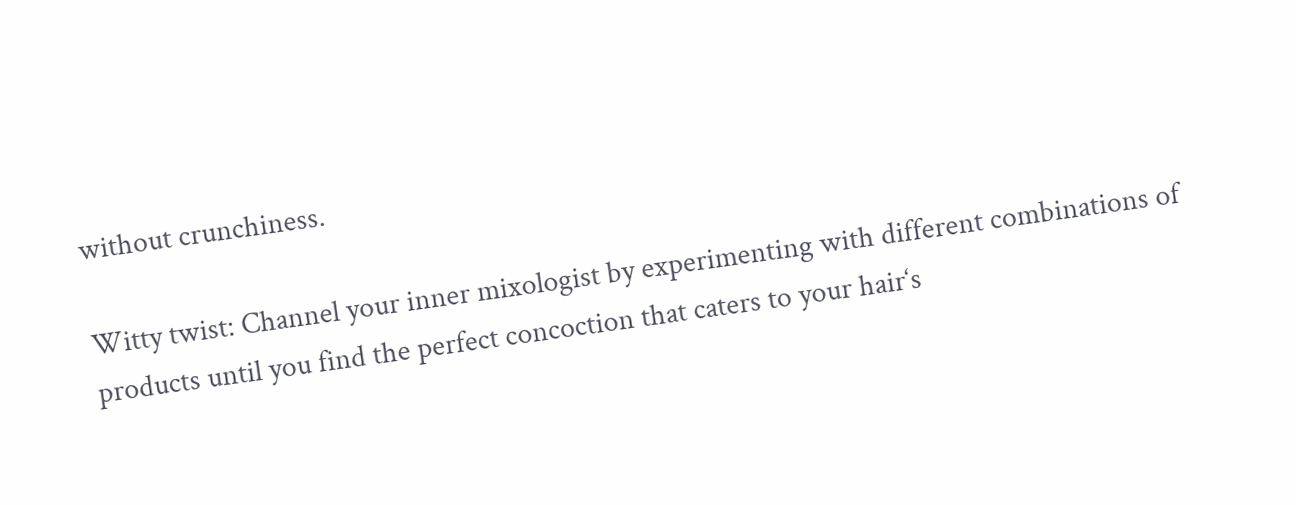without crunchiness.

Witty twist: Channel your inner mixologist by experimenting with different combinations of products until you find the perfect concoction that caters to your hair‘s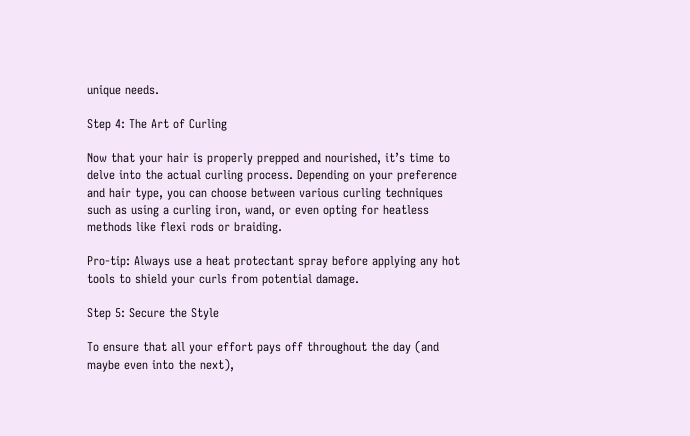unique needs.

Step 4: The Art of Curling

Now that your hair is properly prepped and nourished, it’s time to delve into the actual curling process. Depending on your preference and hair type, you can choose between various curling techniques such as using a curling iron, wand, or even opting for heatless methods like flexi rods or braiding.

Pro-tip: Always use a heat protectant spray before applying any hot tools to shield your curls from potential damage.

Step 5: Secure the Style

To ensure that all your effort pays off throughout the day (and maybe even into the next),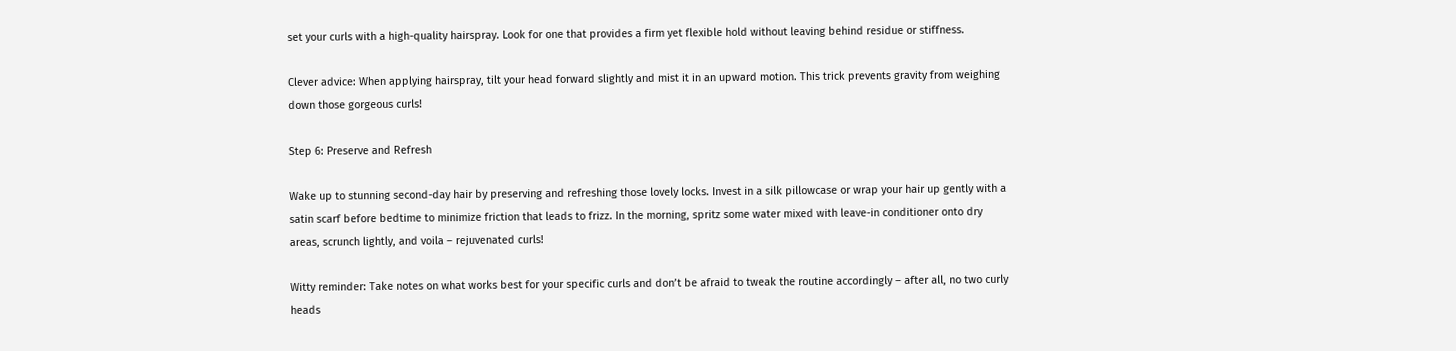set your curls with a high-quality hairspray. Look for one that provides a firm yet flexible hold without leaving behind residue or stiffness.

Clever advice: When applying hairspray, tilt your head forward slightly and mist it in an upward motion. This trick prevents gravity from weighing down those gorgeous curls!

Step 6: Preserve and Refresh

Wake up to stunning second-day hair by preserving and refreshing those lovely locks. Invest in a silk pillowcase or wrap your hair up gently with a satin scarf before bedtime to minimize friction that leads to frizz. In the morning, spritz some water mixed with leave-in conditioner onto dry areas, scrunch lightly, and voila – rejuvenated curls!

Witty reminder: Take notes on what works best for your specific curls and don’t be afraid to tweak the routine accordingly – after all, no two curly heads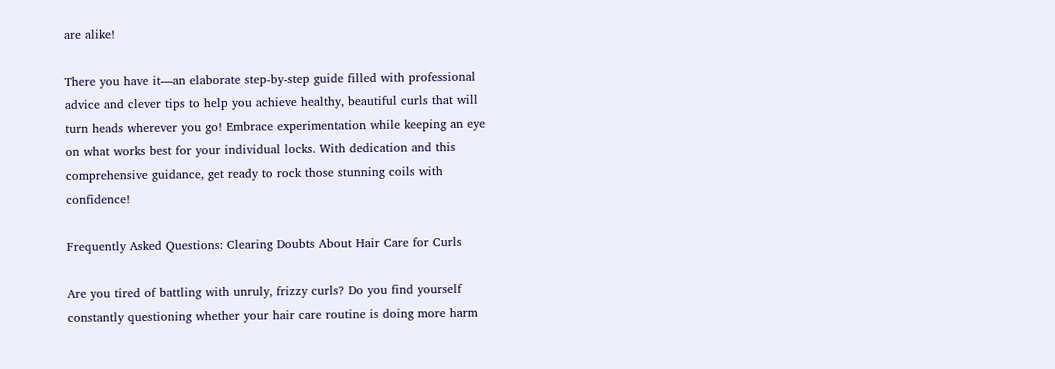are alike!

There you have it—an elaborate step-by-step guide filled with professional advice and clever tips to help you achieve healthy, beautiful curls that will turn heads wherever you go! Embrace experimentation while keeping an eye on what works best for your individual locks. With dedication and this comprehensive guidance, get ready to rock those stunning coils with confidence!

Frequently Asked Questions: Clearing Doubts About Hair Care for Curls

Are you tired of battling with unruly, frizzy curls? Do you find yourself constantly questioning whether your hair care routine is doing more harm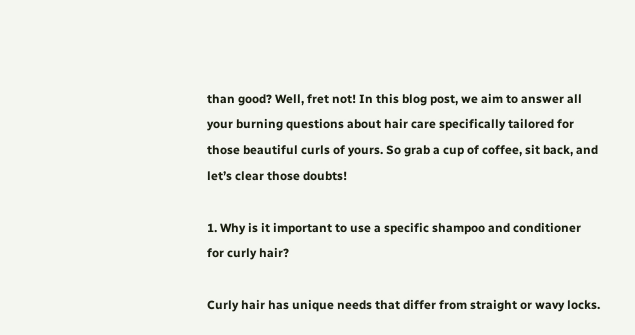than good? Well, fret not! In this blog post, we aim to answer all your burning questions about hair care specifically tailored for those beautiful curls of yours. So grab a cup of coffee, sit back, and let’s clear those doubts!

1. Why is it important to use a specific shampoo and conditioner for curly hair?

Curly hair has unique needs that differ from straight or wavy locks.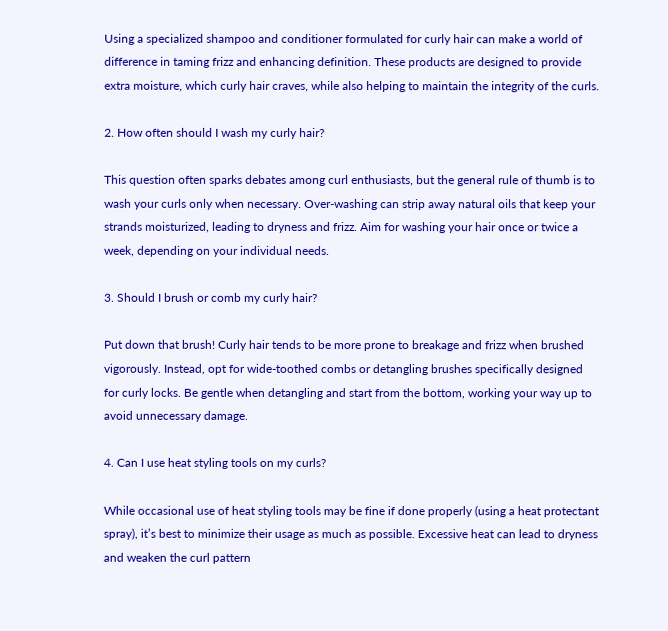Using a specialized shampoo and conditioner formulated for curly hair can make a world of difference in taming frizz and enhancing definition. These products are designed to provide extra moisture, which curly hair craves, while also helping to maintain the integrity of the curls.

2. How often should I wash my curly hair?

This question often sparks debates among curl enthusiasts, but the general rule of thumb is to wash your curls only when necessary. Over-washing can strip away natural oils that keep your strands moisturized, leading to dryness and frizz. Aim for washing your hair once or twice a week, depending on your individual needs.

3. Should I brush or comb my curly hair?

Put down that brush! Curly hair tends to be more prone to breakage and frizz when brushed vigorously. Instead, opt for wide-toothed combs or detangling brushes specifically designed for curly locks. Be gentle when detangling and start from the bottom, working your way up to avoid unnecessary damage.

4. Can I use heat styling tools on my curls?

While occasional use of heat styling tools may be fine if done properly (using a heat protectant spray), it’s best to minimize their usage as much as possible. Excessive heat can lead to dryness and weaken the curl pattern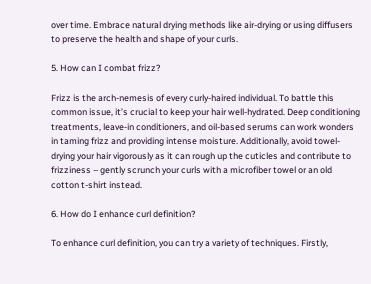over time. Embrace natural drying methods like air-drying or using diffusers to preserve the health and shape of your curls.

5. How can I combat frizz?

Frizz is the arch-nemesis of every curly-haired individual. To battle this common issue, it’s crucial to keep your hair well-hydrated. Deep conditioning treatments, leave-in conditioners, and oil-based serums can work wonders in taming frizz and providing intense moisture. Additionally, avoid towel-drying your hair vigorously as it can rough up the cuticles and contribute to frizziness – gently scrunch your curls with a microfiber towel or an old cotton t-shirt instead.

6. How do I enhance curl definition?

To enhance curl definition, you can try a variety of techniques. Firstly,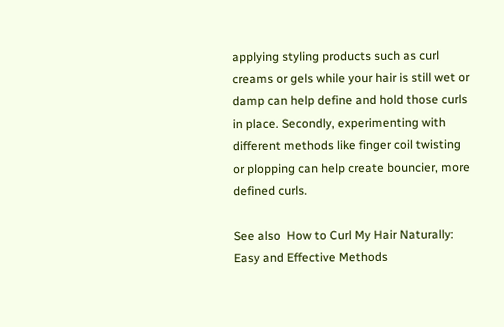applying styling products such as curl creams or gels while your hair is still wet or damp can help define and hold those curls in place. Secondly, experimenting with different methods like finger coil twisting or plopping can help create bouncier, more defined curls.

See also  How to Curl My Hair Naturally: Easy and Effective Methods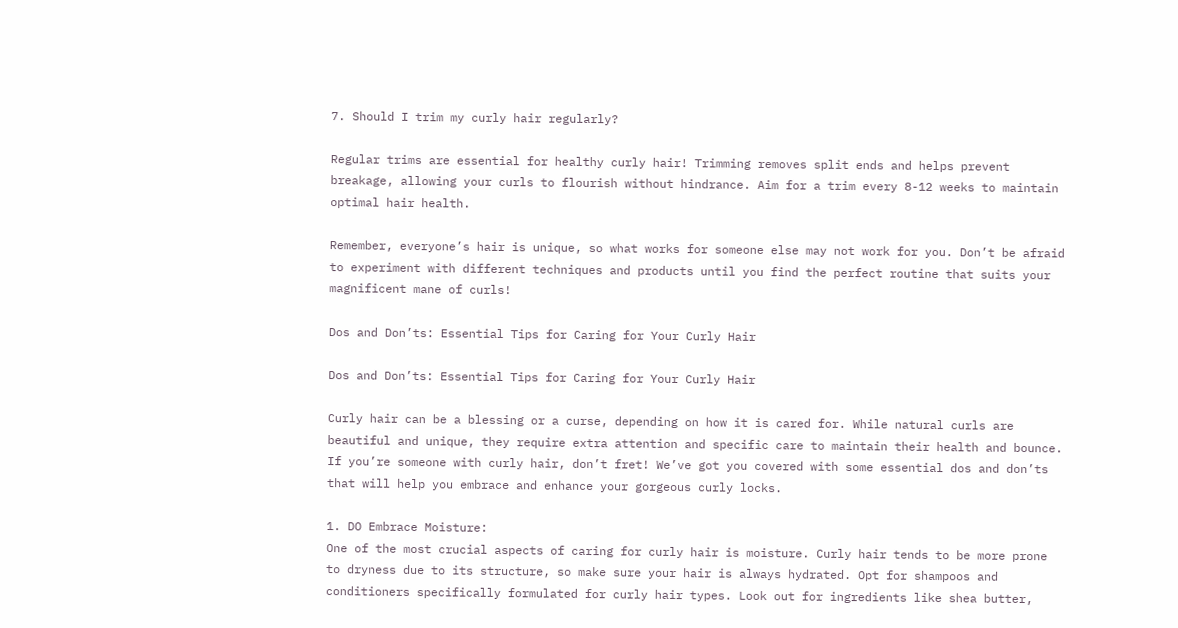7. Should I trim my curly hair regularly?

Regular trims are essential for healthy curly hair! Trimming removes split ends and helps prevent breakage, allowing your curls to flourish without hindrance. Aim for a trim every 8-12 weeks to maintain optimal hair health.

Remember, everyone’s hair is unique, so what works for someone else may not work for you. Don’t be afraid to experiment with different techniques and products until you find the perfect routine that suits your magnificent mane of curls!

Dos and Don’ts: Essential Tips for Caring for Your Curly Hair

Dos and Don’ts: Essential Tips for Caring for Your Curly Hair

Curly hair can be a blessing or a curse, depending on how it is cared for. While natural curls are beautiful and unique, they require extra attention and specific care to maintain their health and bounce. If you’re someone with curly hair, don’t fret! We’ve got you covered with some essential dos and don’ts that will help you embrace and enhance your gorgeous curly locks.

1. DO Embrace Moisture:
One of the most crucial aspects of caring for curly hair is moisture. Curly hair tends to be more prone to dryness due to its structure, so make sure your hair is always hydrated. Opt for shampoos and conditioners specifically formulated for curly hair types. Look out for ingredients like shea butter,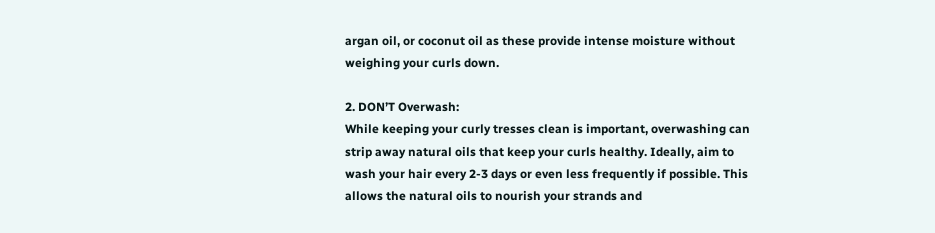argan oil, or coconut oil as these provide intense moisture without weighing your curls down.

2. DON’T Overwash:
While keeping your curly tresses clean is important, overwashing can strip away natural oils that keep your curls healthy. Ideally, aim to wash your hair every 2-3 days or even less frequently if possible. This allows the natural oils to nourish your strands and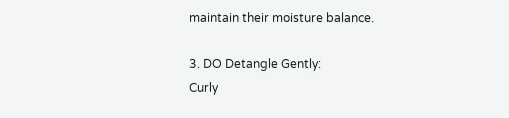maintain their moisture balance.

3. DO Detangle Gently:
Curly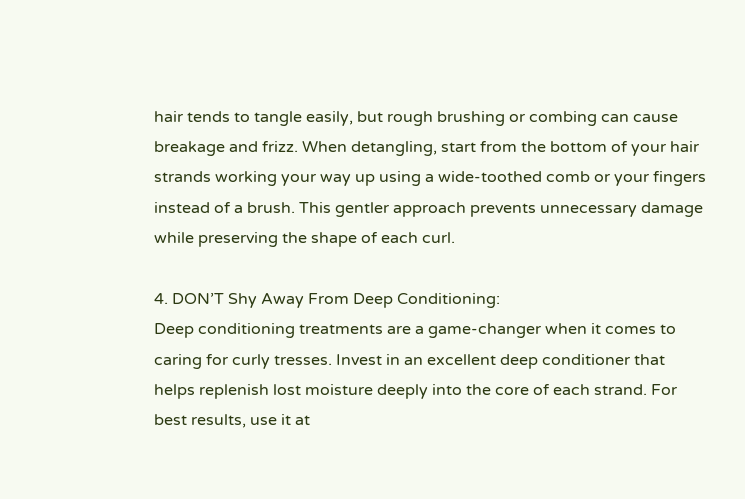hair tends to tangle easily, but rough brushing or combing can cause breakage and frizz. When detangling, start from the bottom of your hair strands working your way up using a wide-toothed comb or your fingers instead of a brush. This gentler approach prevents unnecessary damage while preserving the shape of each curl.

4. DON’T Shy Away From Deep Conditioning:
Deep conditioning treatments are a game-changer when it comes to caring for curly tresses. Invest in an excellent deep conditioner that helps replenish lost moisture deeply into the core of each strand. For best results, use it at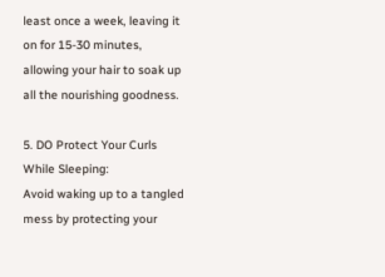least once a week, leaving it on for 15-30 minutes, allowing your hair to soak up all the nourishing goodness.

5. DO Protect Your Curls While Sleeping:
Avoid waking up to a tangled mess by protecting your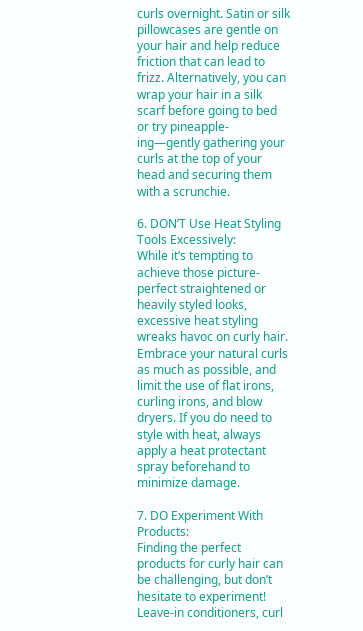curls overnight. Satin or silk pillowcases are gentle on your hair and help reduce friction that can lead to frizz. Alternatively, you can wrap your hair in a silk scarf before going to bed or try pineapple-ing—gently gathering your curls at the top of your head and securing them with a scrunchie.

6. DON’T Use Heat Styling Tools Excessively:
While it’s tempting to achieve those picture-perfect straightened or heavily styled looks, excessive heat styling wreaks havoc on curly hair. Embrace your natural curls as much as possible, and limit the use of flat irons, curling irons, and blow dryers. If you do need to style with heat, always apply a heat protectant spray beforehand to minimize damage.

7. DO Experiment With Products:
Finding the perfect products for curly hair can be challenging, but don’t hesitate to experiment! Leave-in conditioners, curl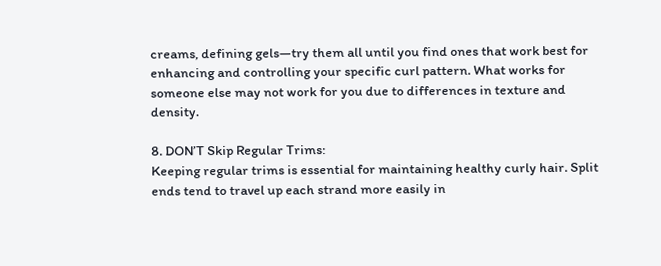creams, defining gels—try them all until you find ones that work best for enhancing and controlling your specific curl pattern. What works for someone else may not work for you due to differences in texture and density.

8. DON’T Skip Regular Trims:
Keeping regular trims is essential for maintaining healthy curly hair. Split ends tend to travel up each strand more easily in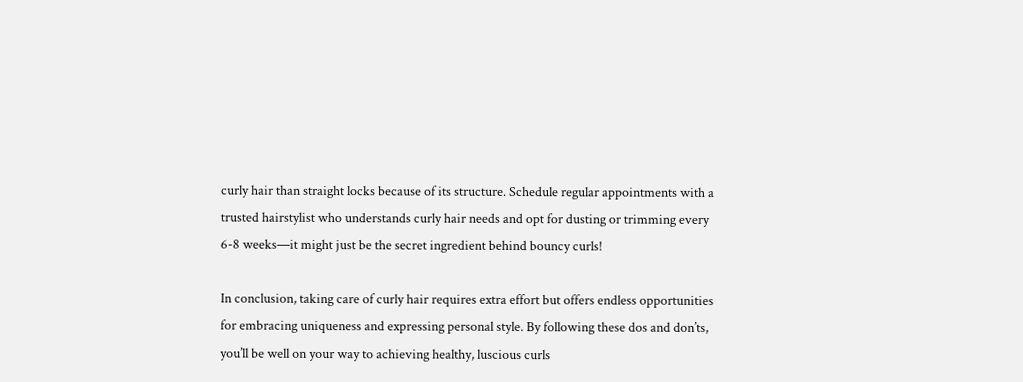curly hair than straight locks because of its structure. Schedule regular appointments with a trusted hairstylist who understands curly hair needs and opt for dusting or trimming every 6-8 weeks—it might just be the secret ingredient behind bouncy curls!

In conclusion, taking care of curly hair requires extra effort but offers endless opportunities for embracing uniqueness and expressing personal style. By following these dos and don’ts, you’ll be well on your way to achieving healthy, luscious curls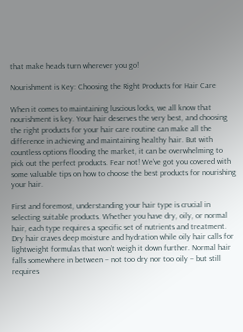that make heads turn wherever you go!

Nourishment is Key: Choosing the Right Products for Hair Care

When it comes to maintaining luscious locks, we all know that nourishment is key. Your hair deserves the very best, and choosing the right products for your hair care routine can make all the difference in achieving and maintaining healthy hair. But with countless options flooding the market, it can be overwhelming to pick out the perfect products. Fear not! We’ve got you covered with some valuable tips on how to choose the best products for nourishing your hair.

First and foremost, understanding your hair type is crucial in selecting suitable products. Whether you have dry, oily, or normal hair, each type requires a specific set of nutrients and treatment. Dry hair craves deep moisture and hydration while oily hair calls for lightweight formulas that won’t weigh it down further. Normal hair falls somewhere in between – not too dry nor too oily – but still requires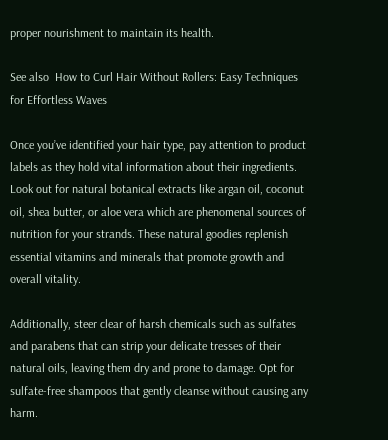proper nourishment to maintain its health.

See also  How to Curl Hair Without Rollers: Easy Techniques for Effortless Waves

Once you’ve identified your hair type, pay attention to product labels as they hold vital information about their ingredients. Look out for natural botanical extracts like argan oil, coconut oil, shea butter, or aloe vera which are phenomenal sources of nutrition for your strands. These natural goodies replenish essential vitamins and minerals that promote growth and overall vitality.

Additionally, steer clear of harsh chemicals such as sulfates and parabens that can strip your delicate tresses of their natural oils, leaving them dry and prone to damage. Opt for sulfate-free shampoos that gently cleanse without causing any harm.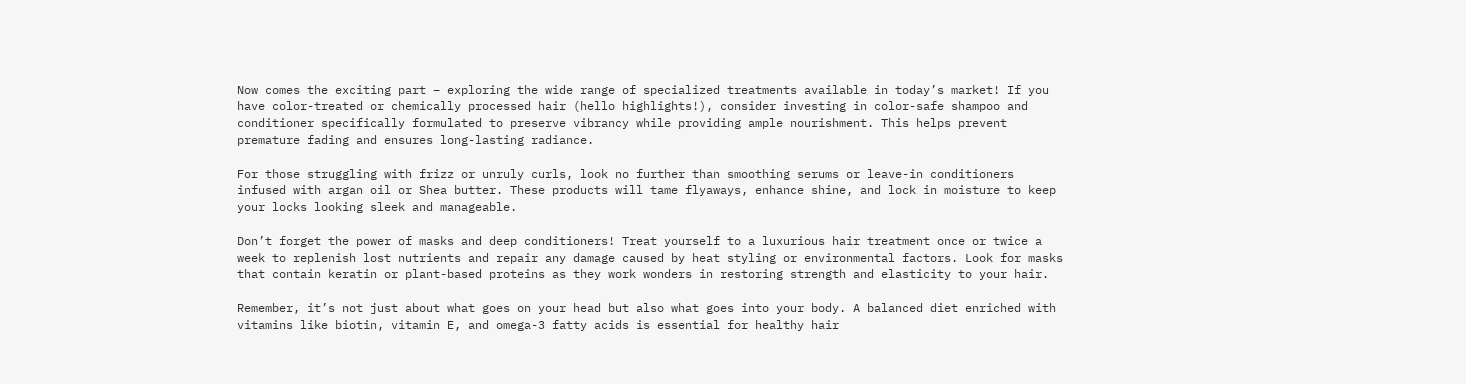Now comes the exciting part – exploring the wide range of specialized treatments available in today’s market! If you have color-treated or chemically processed hair (hello highlights!), consider investing in color-safe shampoo and conditioner specifically formulated to preserve vibrancy while providing ample nourishment. This helps prevent premature fading and ensures long-lasting radiance.

For those struggling with frizz or unruly curls, look no further than smoothing serums or leave-in conditioners infused with argan oil or Shea butter. These products will tame flyaways, enhance shine, and lock in moisture to keep your locks looking sleek and manageable.

Don’t forget the power of masks and deep conditioners! Treat yourself to a luxurious hair treatment once or twice a week to replenish lost nutrients and repair any damage caused by heat styling or environmental factors. Look for masks that contain keratin or plant-based proteins as they work wonders in restoring strength and elasticity to your hair.

Remember, it’s not just about what goes on your head but also what goes into your body. A balanced diet enriched with vitamins like biotin, vitamin E, and omega-3 fatty acids is essential for healthy hair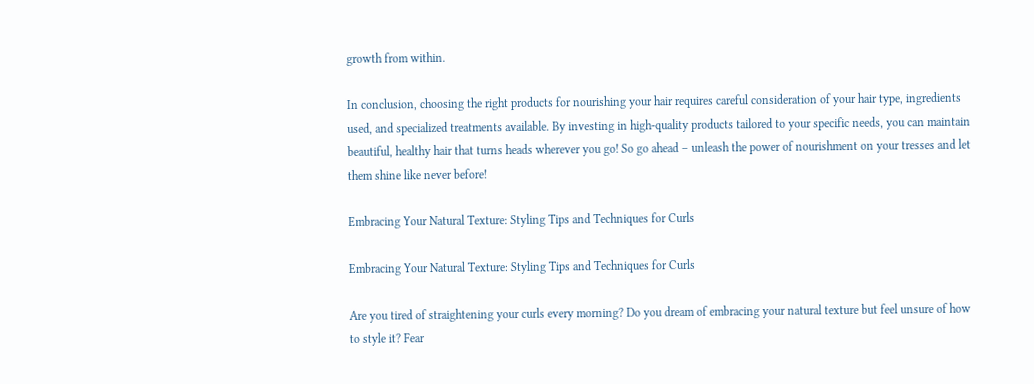growth from within.

In conclusion, choosing the right products for nourishing your hair requires careful consideration of your hair type, ingredients used, and specialized treatments available. By investing in high-quality products tailored to your specific needs, you can maintain beautiful, healthy hair that turns heads wherever you go! So go ahead – unleash the power of nourishment on your tresses and let them shine like never before!

Embracing Your Natural Texture: Styling Tips and Techniques for Curls

Embracing Your Natural Texture: Styling Tips and Techniques for Curls

Are you tired of straightening your curls every morning? Do you dream of embracing your natural texture but feel unsure of how to style it? Fear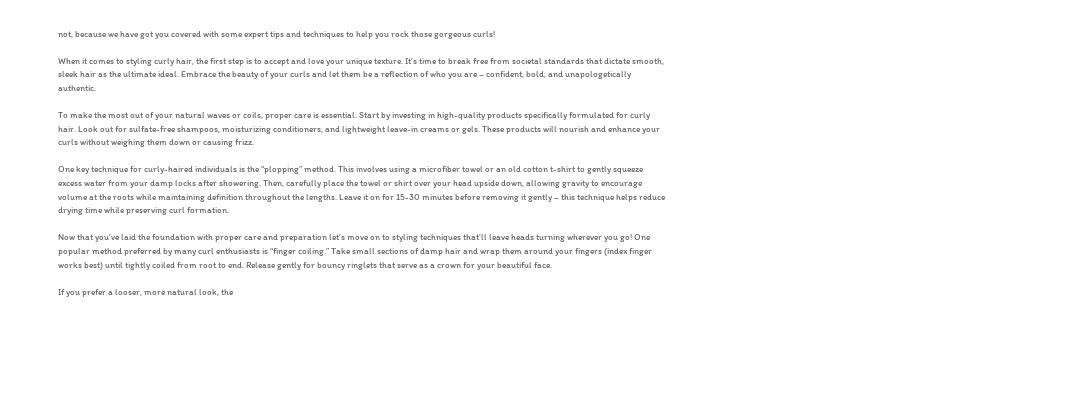not, because we have got you covered with some expert tips and techniques to help you rock those gorgeous curls!

When it comes to styling curly hair, the first step is to accept and love your unique texture. It’s time to break free from societal standards that dictate smooth, sleek hair as the ultimate ideal. Embrace the beauty of your curls and let them be a reflection of who you are – confident, bold, and unapologetically authentic.

To make the most out of your natural waves or coils, proper care is essential. Start by investing in high-quality products specifically formulated for curly hair. Look out for sulfate-free shampoos, moisturizing conditioners, and lightweight leave-in creams or gels. These products will nourish and enhance your curls without weighing them down or causing frizz.

One key technique for curly-haired individuals is the “plopping” method. This involves using a microfiber towel or an old cotton t-shirt to gently squeeze excess water from your damp locks after showering. Then, carefully place the towel or shirt over your head upside down, allowing gravity to encourage volume at the roots while maintaining definition throughout the lengths. Leave it on for 15-30 minutes before removing it gently – this technique helps reduce drying time while preserving curl formation.

Now that you’ve laid the foundation with proper care and preparation let’s move on to styling techniques that’ll leave heads turning wherever you go! One popular method preferred by many curl enthusiasts is “finger coiling.” Take small sections of damp hair and wrap them around your fingers (index finger works best) until tightly coiled from root to end. Release gently for bouncy ringlets that serve as a crown for your beautiful face.

If you prefer a looser, more natural look, the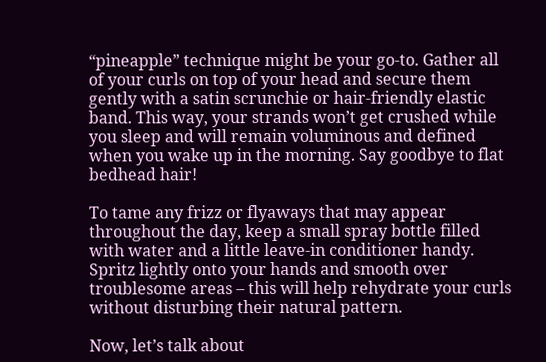“pineapple” technique might be your go-to. Gather all of your curls on top of your head and secure them gently with a satin scrunchie or hair-friendly elastic band. This way, your strands won’t get crushed while you sleep and will remain voluminous and defined when you wake up in the morning. Say goodbye to flat bedhead hair!

To tame any frizz or flyaways that may appear throughout the day, keep a small spray bottle filled with water and a little leave-in conditioner handy. Spritz lightly onto your hands and smooth over troublesome areas – this will help rehydrate your curls without disturbing their natural pattern.

Now, let’s talk about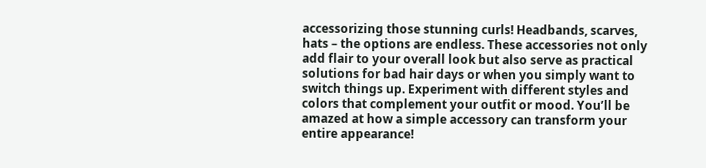accessorizing those stunning curls! Headbands, scarves, hats – the options are endless. These accessories not only add flair to your overall look but also serve as practical solutions for bad hair days or when you simply want to switch things up. Experiment with different styles and colors that complement your outfit or mood. You’ll be amazed at how a simple accessory can transform your entire appearance!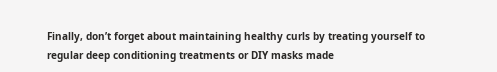Finally, don’t forget about maintaining healthy curls by treating yourself to regular deep conditioning treatments or DIY masks made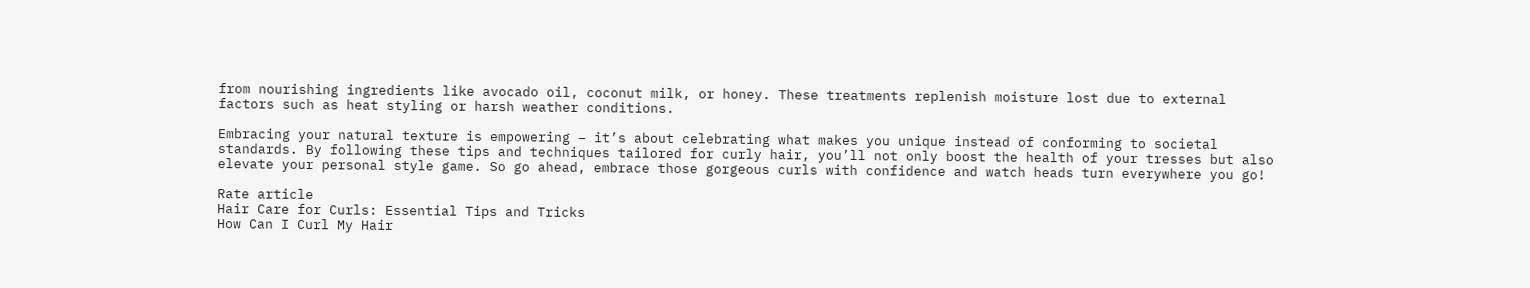from nourishing ingredients like avocado oil, coconut milk, or honey. These treatments replenish moisture lost due to external factors such as heat styling or harsh weather conditions.

Embracing your natural texture is empowering – it’s about celebrating what makes you unique instead of conforming to societal standards. By following these tips and techniques tailored for curly hair, you’ll not only boost the health of your tresses but also elevate your personal style game. So go ahead, embrace those gorgeous curls with confidence and watch heads turn everywhere you go!

Rate article
Hair Care for Curls: Essential Tips and Tricks
How Can I Curl My Hair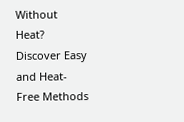Without Heat? Discover Easy and Heat-Free Methods